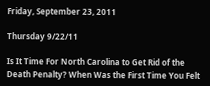Friday, September 23, 2011

Thursday 9/22/11

Is It Time For North Carolina to Get Rid of the Death Penalty? When Was the First Time You Felt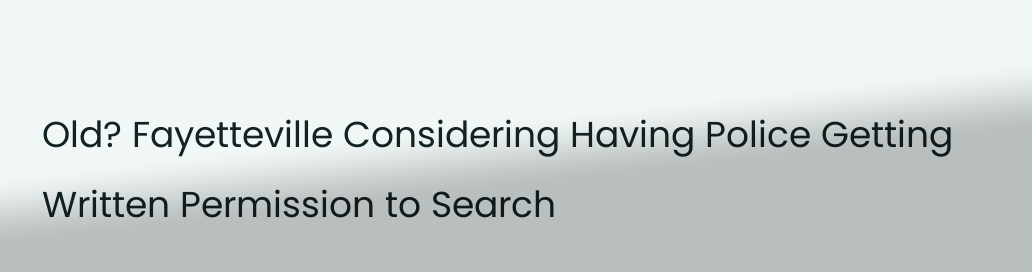Old? Fayetteville Considering Having Police Getting Written Permission to Search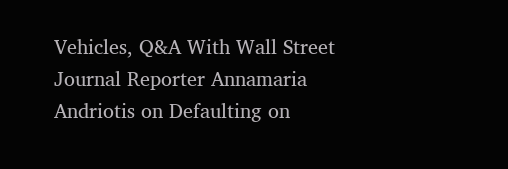Vehicles, Q&A With Wall Street Journal Reporter Annamaria Andriotis on Defaulting on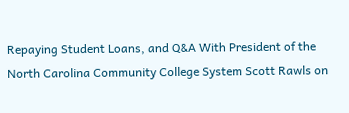Repaying Student Loans, and Q&A With President of the North Carolina Community College System Scott Rawls on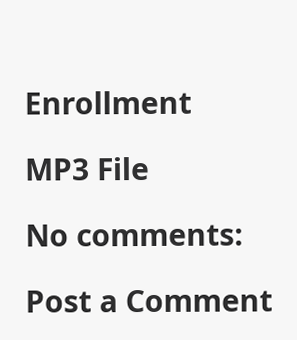Enrollment

MP3 File

No comments:

Post a Comment